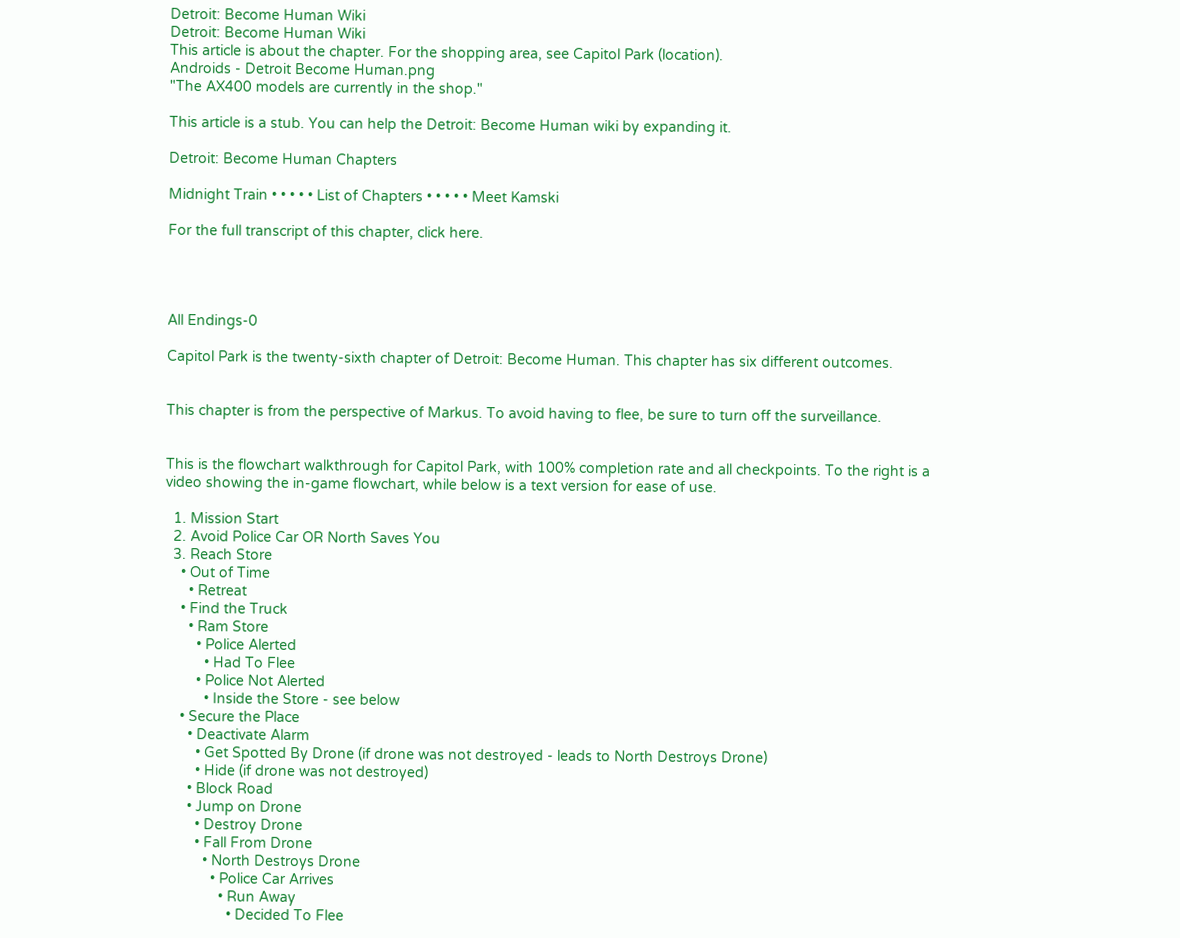Detroit: Become Human Wiki
Detroit: Become Human Wiki
This article is about the chapter. For the shopping area, see Capitol Park (location).
Androids - Detroit Become Human.png
"The AX400 models are currently in the shop."

This article is a stub. You can help the Detroit: Become Human wiki by expanding it.

Detroit: Become Human Chapters

Midnight Train • • • • • List of Chapters • • • • • Meet Kamski

For the full transcript of this chapter, click here.




All Endings-0

Capitol Park is the twenty-sixth chapter of Detroit: Become Human. This chapter has six different outcomes.


This chapter is from the perspective of Markus. To avoid having to flee, be sure to turn off the surveillance.


This is the flowchart walkthrough for Capitol Park, with 100% completion rate and all checkpoints. To the right is a video showing the in-game flowchart, while below is a text version for ease of use.

  1. Mission Start
  2. Avoid Police Car OR North Saves You
  3. Reach Store
    • Out of Time
      • Retreat
    • Find the Truck
      • Ram Store
        • Police Alerted
          • Had To Flee
        • Police Not Alerted
          • Inside the Store - see below
    • Secure the Place
      • Deactivate Alarm
        • Get Spotted By Drone (if drone was not destroyed - leads to North Destroys Drone)
        • Hide (if drone was not destroyed)
      • Block Road
      • Jump on Drone
        • Destroy Drone
        • Fall From Drone
          • North Destroys Drone
            • Police Car Arrives
              • Run Away
                • Decided To Flee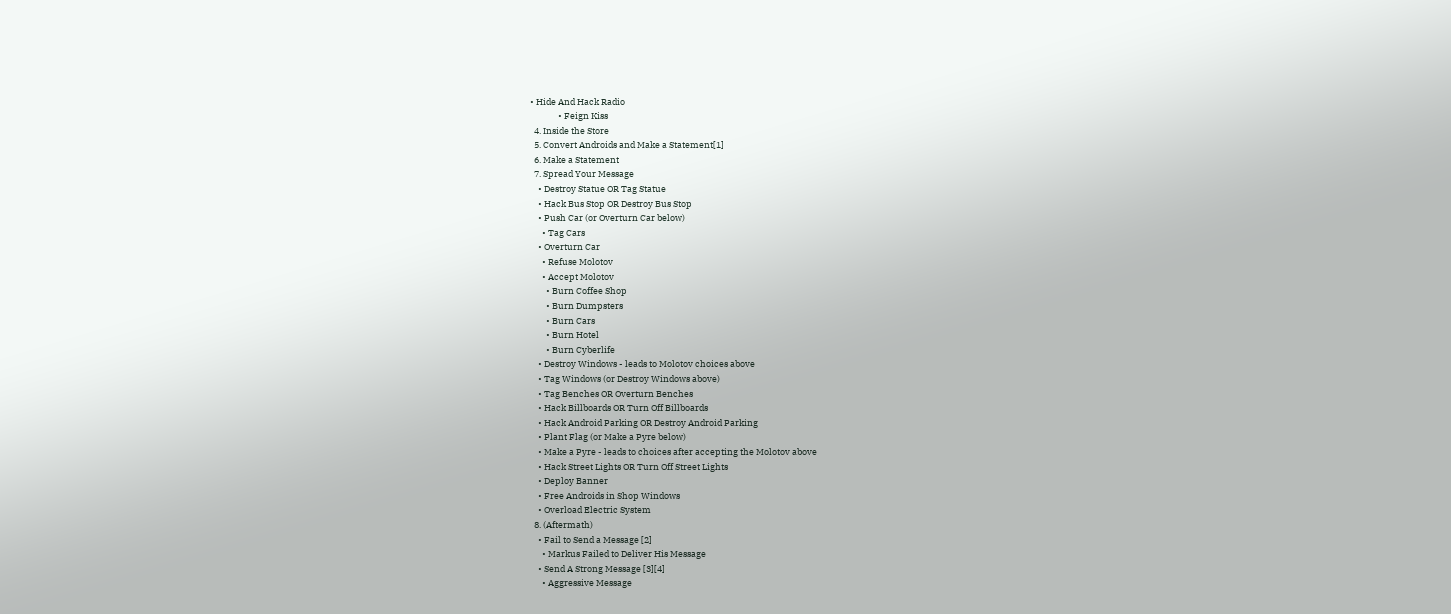• Hide And Hack Radio
              • Feign Kiss
  4. Inside the Store
  5. Convert Androids and Make a Statement[1]
  6. Make a Statement
  7. Spread Your Message
    • Destroy Statue OR Tag Statue
    • Hack Bus Stop OR Destroy Bus Stop
    • Push Car (or Overturn Car below)
      • Tag Cars
    • Overturn Car
      • Refuse Molotov
      • Accept Molotov
        • Burn Coffee Shop
        • Burn Dumpsters
        • Burn Cars
        • Burn Hotel
        • Burn Cyberlife
    • Destroy Windows - leads to Molotov choices above
    • Tag Windows (or Destroy Windows above)
    • Tag Benches OR Overturn Benches
    • Hack Billboards OR Turn Off Billboards
    • Hack Android Parking OR Destroy Android Parking
    • Plant Flag (or Make a Pyre below)
    • Make a Pyre - leads to choices after accepting the Molotov above
    • Hack Street Lights OR Turn Off Street Lights
    • Deploy Banner
    • Free Androids in Shop Windows
    • Overload Electric System
  8. (Aftermath)
    • Fail to Send a Message [2]
      • Markus Failed to Deliver His Message
    • Send A Strong Message [3][4]
      • Aggressive Message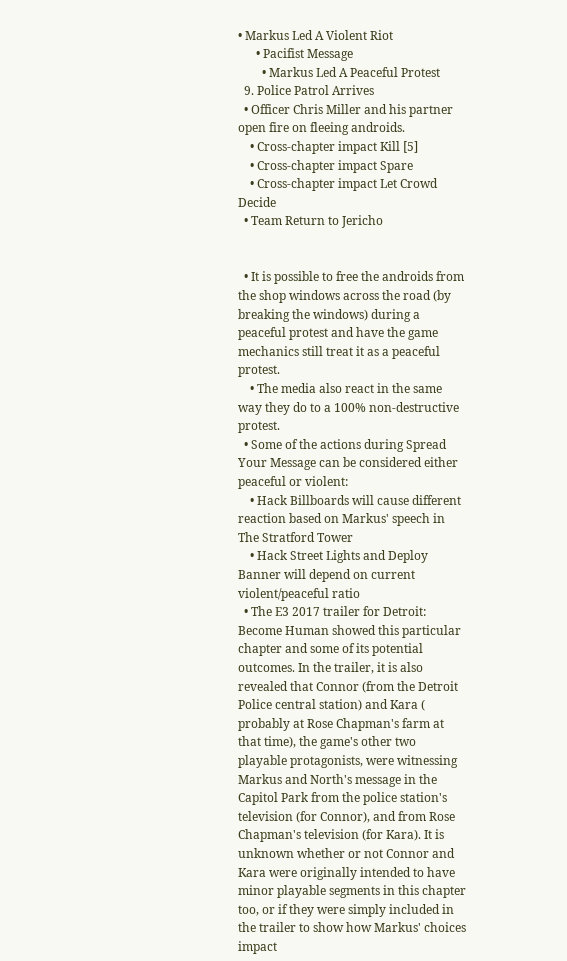• Markus Led A Violent Riot
      • Pacifist Message
        • Markus Led A Peaceful Protest
  9. Police Patrol Arrives
  • Officer Chris Miller and his partner open fire on fleeing androids.
    • Cross-chapter impact Kill [5]
    • Cross-chapter impact Spare
    • Cross-chapter impact Let Crowd Decide
  • Team Return to Jericho


  • It is possible to free the androids from the shop windows across the road (by breaking the windows) during a peaceful protest and have the game mechanics still treat it as a peaceful protest.
    • The media also react in the same way they do to a 100% non-destructive protest.
  • Some of the actions during Spread Your Message can be considered either peaceful or violent:
    • Hack Billboards will cause different reaction based on Markus' speech in The Stratford Tower
    • Hack Street Lights and Deploy Banner will depend on current violent/peaceful ratio
  • The E3 2017 trailer for Detroit: Become Human showed this particular chapter and some of its potential outcomes. In the trailer, it is also revealed that Connor (from the Detroit Police central station) and Kara ( probably at Rose Chapman's farm at that time), the game's other two playable protagonists, were witnessing Markus and North's message in the Capitol Park from the police station's television (for Connor), and from Rose Chapman's television (for Kara). It is unknown whether or not Connor and Kara were originally intended to have minor playable segments in this chapter too, or if they were simply included in the trailer to show how Markus' choices impact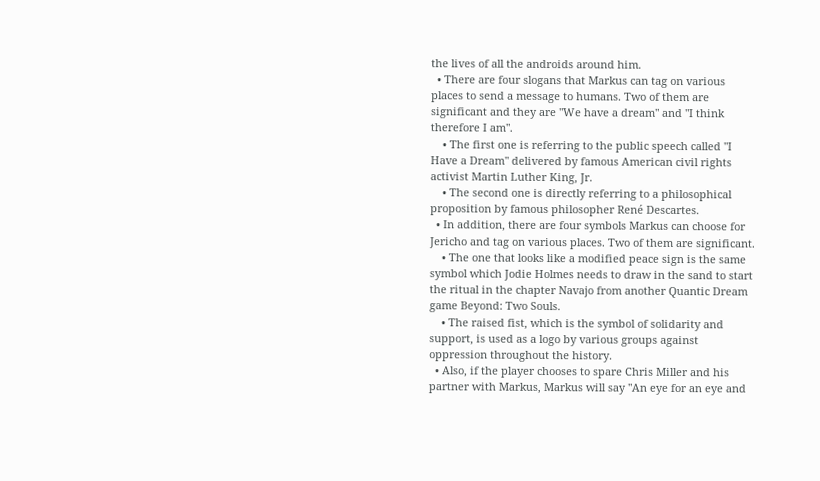the lives of all the androids around him.
  • There are four slogans that Markus can tag on various places to send a message to humans. Two of them are significant and they are "We have a dream" and "I think therefore I am".
    • The first one is referring to the public speech called "I Have a Dream" delivered by famous American civil rights activist Martin Luther King, Jr.
    • The second one is directly referring to a philosophical proposition by famous philosopher René Descartes.
  • In addition, there are four symbols Markus can choose for Jericho and tag on various places. Two of them are significant.
    • The one that looks like a modified peace sign is the same symbol which Jodie Holmes needs to draw in the sand to start the ritual in the chapter Navajo from another Quantic Dream game Beyond: Two Souls.
    • The raised fist, which is the symbol of solidarity and support, is used as a logo by various groups against oppression throughout the history.
  • Also, if the player chooses to spare Chris Miller and his partner with Markus, Markus will say "An eye for an eye and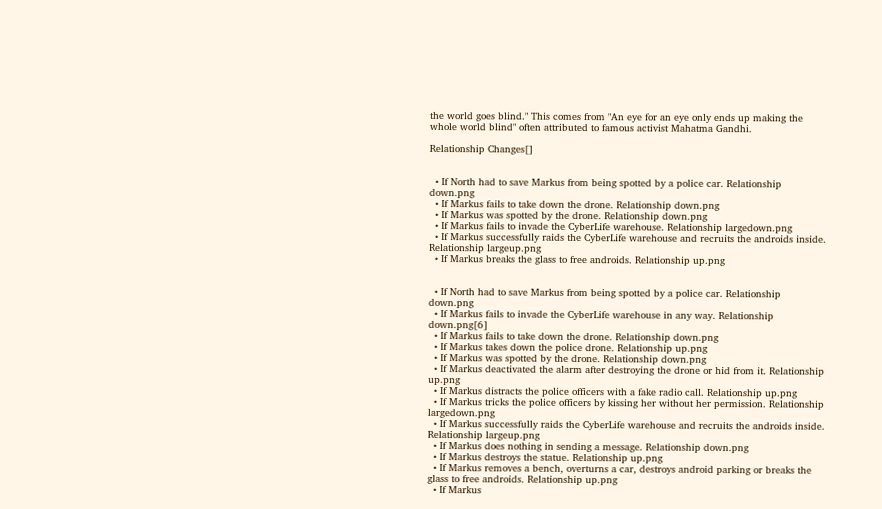the world goes blind." This comes from "An eye for an eye only ends up making the whole world blind" often attributed to famous activist Mahatma Gandhi.

Relationship Changes[]


  • If North had to save Markus from being spotted by a police car. Relationship down.png
  • If Markus fails to take down the drone. Relationship down.png
  • If Markus was spotted by the drone. Relationship down.png
  • If Markus fails to invade the CyberLife warehouse. Relationship largedown.png
  • If Markus successfully raids the CyberLife warehouse and recruits the androids inside. Relationship largeup.png
  • If Markus breaks the glass to free androids. Relationship up.png


  • If North had to save Markus from being spotted by a police car. Relationship down.png
  • If Markus fails to invade the CyberLife warehouse in any way. Relationship down.png[6]
  • If Markus fails to take down the drone. Relationship down.png
  • If Markus takes down the police drone. Relationship up.png
  • If Markus was spotted by the drone. Relationship down.png
  • If Markus deactivated the alarm after destroying the drone or hid from it. Relationship up.png
  • If Markus distracts the police officers with a fake radio call. Relationship up.png
  • If Markus tricks the police officers by kissing her without her permission. Relationship largedown.png
  • If Markus successfully raids the CyberLife warehouse and recruits the androids inside. Relationship largeup.png
  • If Markus does nothing in sending a message. Relationship down.png
  • If Markus destroys the statue. Relationship up.png
  • If Markus removes a bench, overturns a car, destroys android parking or breaks the glass to free androids. Relationship up.png
  • If Markus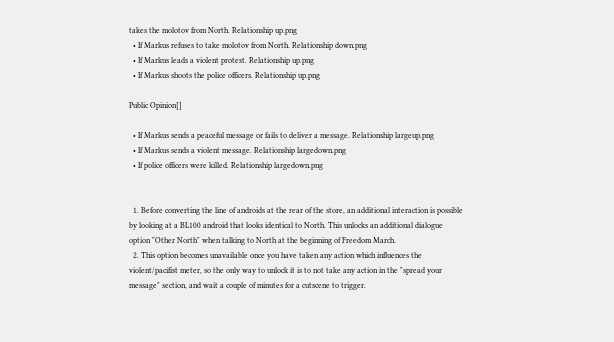takes the molotov from North. Relationship up.png
  • If Markus refuses to take molotov from North. Relationship down.png
  • If Markus leads a violent protest. Relationship up.png
  • If Markus shoots the police officers. Relationship up.png

Public Opinion[]

  • If Markus sends a peaceful message or fails to deliver a message. Relationship largeup.png
  • If Markus sends a violent message. Relationship largedown.png
  • If police officers were killed. Relationship largedown.png


  1. Before converting the line of androids at the rear of the store, an additional interaction is possible by looking at a BL100 android that looks identical to North. This unlocks an additional dialogue option "Other North" when talking to North at the beginning of Freedom March.
  2. This option becomes unavailable once you have taken any action which influences the violent/pacifist meter, so the only way to unlock it is to not take any action in the "spread your message" section, and wait a couple of minutes for a cutscene to trigger.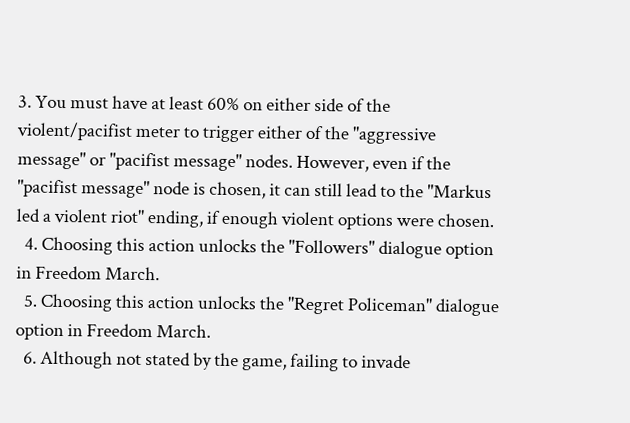3. You must have at least 60% on either side of the violent/pacifist meter to trigger either of the "aggressive message" or "pacifist message" nodes. However, even if the "pacifist message" node is chosen, it can still lead to the "Markus led a violent riot" ending, if enough violent options were chosen.
  4. Choosing this action unlocks the "Followers" dialogue option in Freedom March.
  5. Choosing this action unlocks the "Regret Policeman" dialogue option in Freedom March.
  6. Although not stated by the game, failing to invade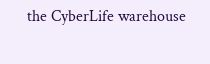the CyberLife warehouse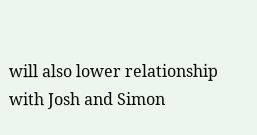will also lower relationship with Josh and Simon